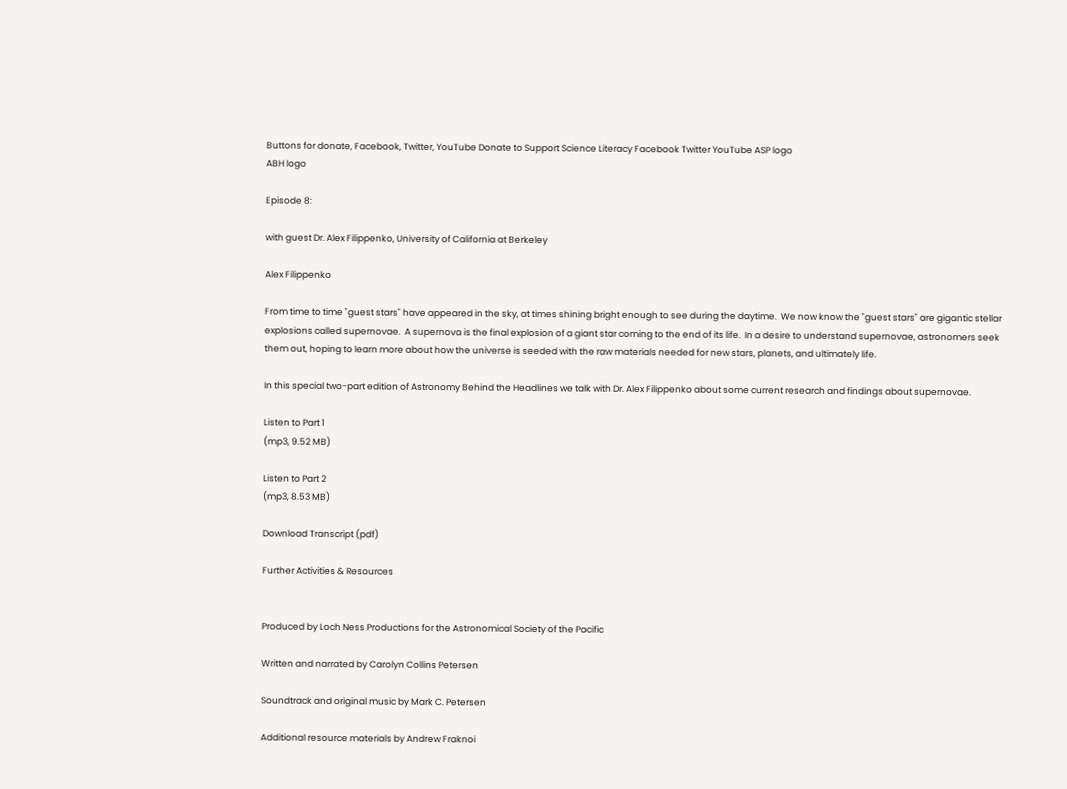Buttons for donate, Facebook, Twitter, YouTube Donate to Support Science Literacy Facebook Twitter YouTube ASP logo
ABH logo

Episode 8:

with guest Dr. Alex Filippenko, University of California at Berkeley

Alex Filippenko

From time to time "guest stars" have appeared in the sky, at times shining bright enough to see during the daytime.  We now know the "guest stars" are gigantic stellar explosions called supernovae.  A supernova is the final explosion of a giant star coming to the end of its life.  In a desire to understand supernovae, astronomers seek them out, hoping to learn more about how the universe is seeded with the raw materials needed for new stars, planets, and ultimately life.

In this special two-part edition of Astronomy Behind the Headlines we talk with Dr. Alex Filippenko about some current research and findings about supernovae.

Listen to Part 1
(mp3, 9.52 MB)

Listen to Part 2
(mp3, 8.53 MB)

Download Transcript (pdf)

Further Activities & Resources


Produced by Loch Ness Productions for the Astronomical Society of the Pacific

Written and narrated by Carolyn Collins Petersen

Soundtrack and original music by Mark C. Petersen

Additional resource materials by Andrew Fraknoi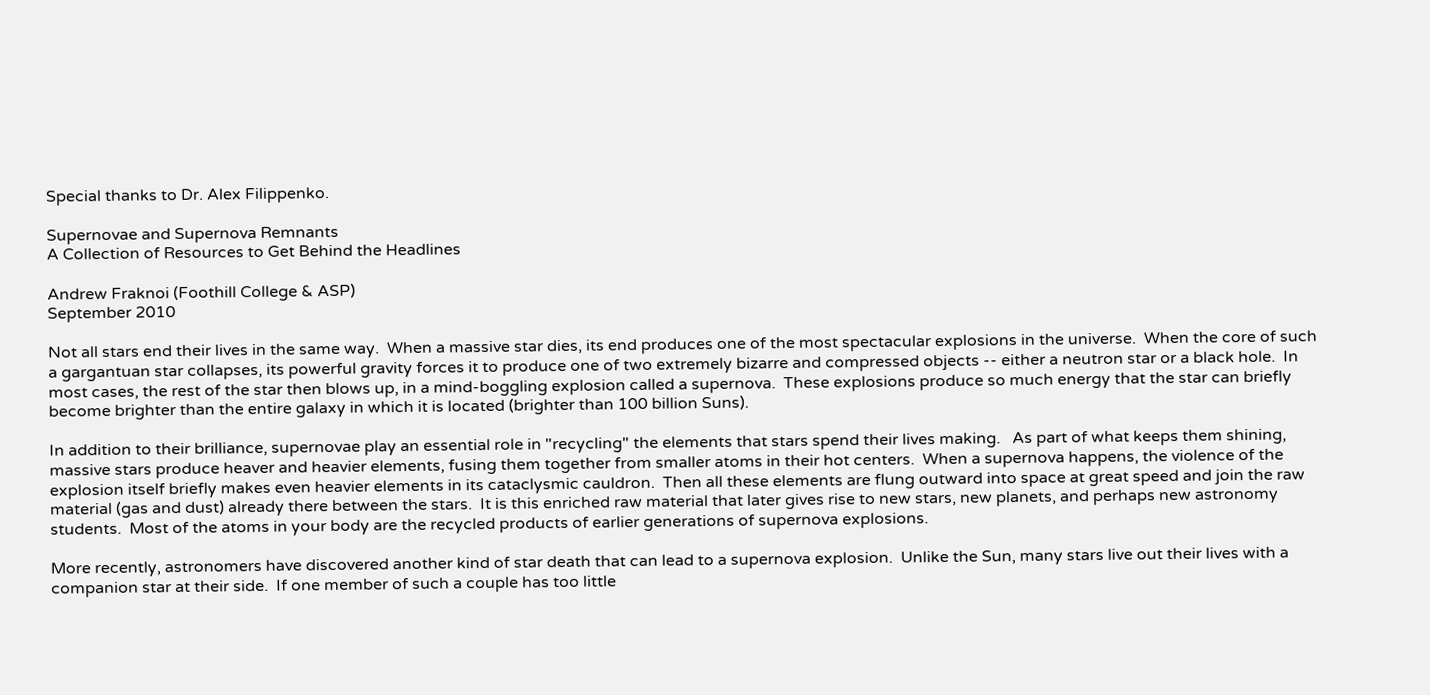Special thanks to Dr. Alex Filippenko.

Supernovae and Supernova Remnants
A Collection of Resources to Get Behind the Headlines

Andrew Fraknoi (Foothill College & ASP)
September 2010

Not all stars end their lives in the same way.  When a massive star dies, its end produces one of the most spectacular explosions in the universe.  When the core of such a gargantuan star collapses, its powerful gravity forces it to produce one of two extremely bizarre and compressed objects -- either a neutron star or a black hole.  In most cases, the rest of the star then blows up, in a mind-boggling explosion called a supernova.  These explosions produce so much energy that the star can briefly become brighter than the entire galaxy in which it is located (brighter than 100 billion Suns).

In addition to their brilliance, supernovae play an essential role in "recycling" the elements that stars spend their lives making.   As part of what keeps them shining, massive stars produce heaver and heavier elements, fusing them together from smaller atoms in their hot centers.  When a supernova happens, the violence of the explosion itself briefly makes even heavier elements in its cataclysmic cauldron.  Then all these elements are flung outward into space at great speed and join the raw material (gas and dust) already there between the stars.  It is this enriched raw material that later gives rise to new stars, new planets, and perhaps new astronomy students.  Most of the atoms in your body are the recycled products of earlier generations of supernova explosions.

More recently, astronomers have discovered another kind of star death that can lead to a supernova explosion.  Unlike the Sun, many stars live out their lives with a companion star at their side.  If one member of such a couple has too little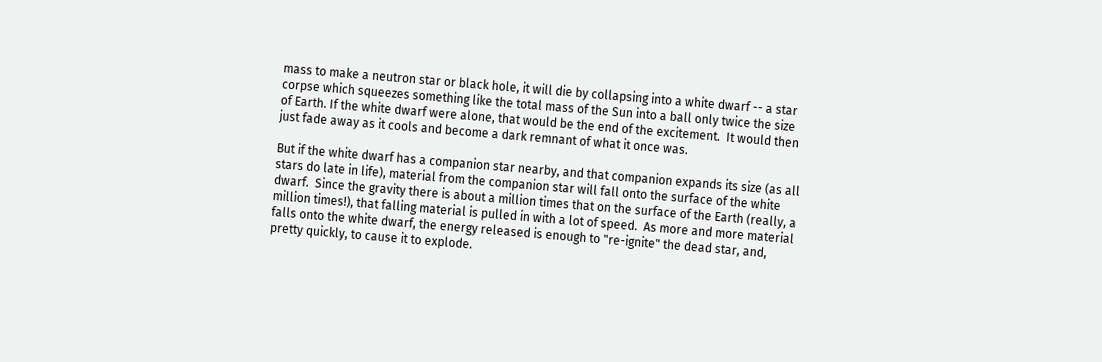mass to make a neutron star or black hole, it will die by collapsing into a white dwarf -- a star corpse which squeezes something like the total mass of the Sun into a ball only twice the size of Earth. If the white dwarf were alone, that would be the end of the excitement.  It would then just fade away as it cools and become a dark remnant of what it once was.

But if the white dwarf has a companion star nearby, and that companion expands its size (as all stars do late in life), material from the companion star will fall onto the surface of the white dwarf.  Since the gravity there is about a million times that on the surface of the Earth (really, a million times!), that falling material is pulled in with a lot of speed.  As more and more material falls onto the white dwarf, the energy released is enough to "re-ignite" the dead star, and, pretty quickly, to cause it to explode.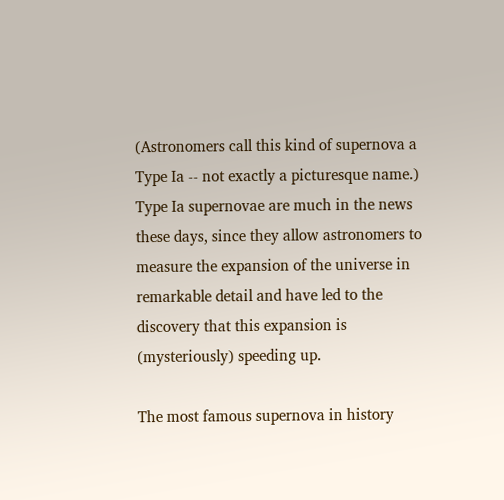(Astronomers call this kind of supernova a Type Ia -- not exactly a picturesque name.)  Type Ia supernovae are much in the news these days, since they allow astronomers to measure the expansion of the universe in remarkable detail and have led to the discovery that this expansion is (mysteriously) speeding up.

The most famous supernova in history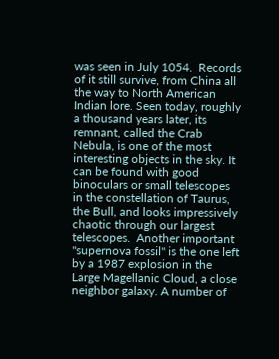was seen in July 1054.  Records of it still survive, from China all the way to North American Indian lore. Seen today, roughly a thousand years later, its remnant, called the Crab Nebula, is one of the most interesting objects in the sky. It can be found with good binoculars or small telescopes in the constellation of Taurus, the Bull, and looks impressively chaotic through our largest telescopes.  Another important "supernova fossil" is the one left by a 1987 explosion in the Large Magellanic Cloud, a close neighbor galaxy. A number of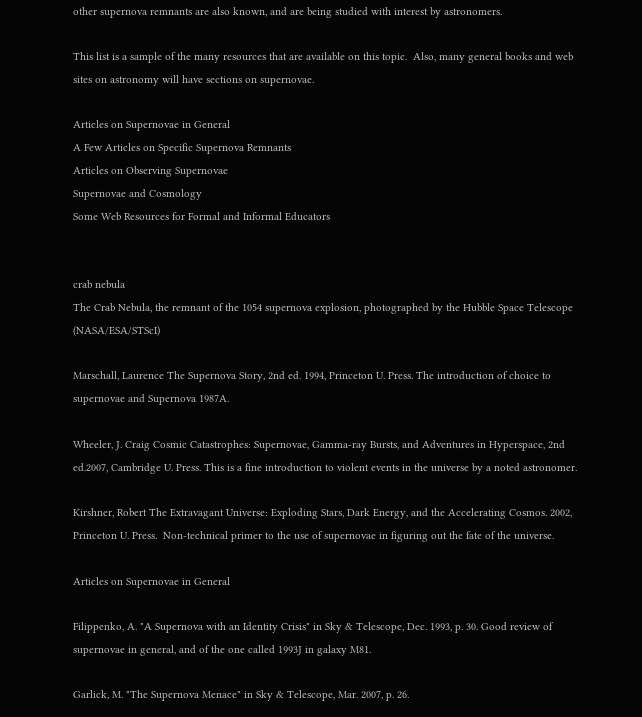other supernova remnants are also known, and are being studied with interest by astronomers.

This list is a sample of the many resources that are available on this topic.  Also, many general books and web sites on astronomy will have sections on supernovae.

Articles on Supernovae in General
A Few Articles on Specific Supernova Remnants
Articles on Observing Supernovae
Supernovae and Cosmology
Some Web Resources for Formal and Informal Educators


crab nebula
The Crab Nebula, the remnant of the 1054 supernova explosion, photographed by the Hubble Space Telescope (NASA/ESA/STScI)

Marschall, Laurence The Supernova Story, 2nd ed. 1994, Princeton U. Press. The introduction of choice to supernovae and Supernova 1987A.

Wheeler, J. Craig Cosmic Catastrophes: Supernovae, Gamma-ray Bursts, and Adventures in Hyperspace, 2nd ed.2007, Cambridge U. Press. This is a fine introduction to violent events in the universe by a noted astronomer.

Kirshner, Robert The Extravagant Universe: Exploding Stars, Dark Energy, and the Accelerating Cosmos. 2002, Princeton U. Press.  Non-technical primer to the use of supernovae in figuring out the fate of the universe.

Articles on Supernovae in General

Filippenko, A. "A Supernova with an Identity Crisis" in Sky & Telescope, Dec. 1993, p. 30. Good review of supernovae in general, and of the one called 1993J in galaxy M81.

Garlick, M. "The Supernova Menace" in Sky & Telescope, Mar. 2007, p. 26.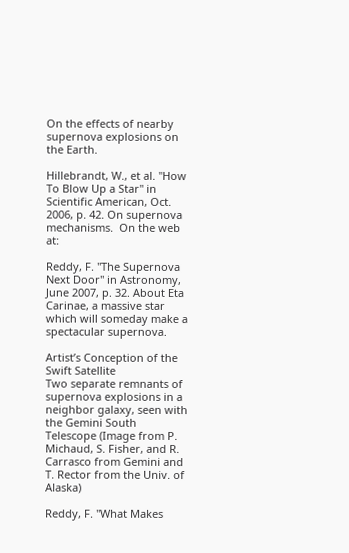On the effects of nearby supernova explosions on the Earth.

Hillebrandt, W., et al. "How To Blow Up a Star" in Scientific American, Oct. 2006, p. 42. On supernova mechanisms.  On the web at:

Reddy, F. "The Supernova Next Door" in Astronomy, June 2007, p. 32. About Eta Carinae, a massive star which will someday make a spectacular supernova.

Artist’s Conception of the Swift Satellite
Two separate remnants of supernova explosions in a neighbor galaxy, seen with the Gemini South Telescope (Image from P. Michaud, S. Fisher, and R. Carrasco from Gemini and T. Rector from the Univ. of Alaska)

Reddy, F. "What Makes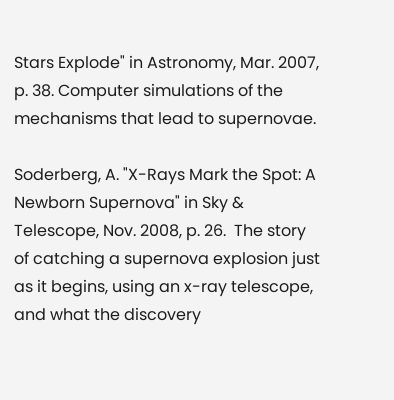Stars Explode" in Astronomy, Mar. 2007, p. 38. Computer simulations of the mechanisms that lead to supernovae.

Soderberg, A. "X-Rays Mark the Spot: A Newborn Supernova" in Sky & Telescope, Nov. 2008, p. 26.  The story of catching a supernova explosion just as it begins, using an x-ray telescope, and what the discovery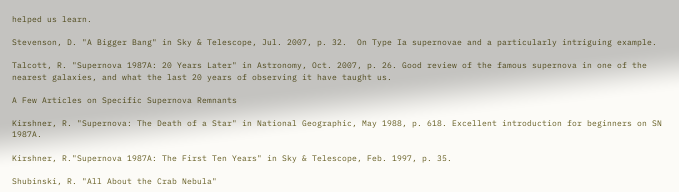helped us learn.

Stevenson, D. "A Bigger Bang" in Sky & Telescope, Jul. 2007, p. 32.  On Type Ia supernovae and a particularly intriguing example.

Talcott, R. "Supernova 1987A: 20 Years Later" in Astronomy, Oct. 2007, p. 26. Good review of the famous supernova in one of the nearest galaxies, and what the last 20 years of observing it have taught us.

A Few Articles on Specific Supernova Remnants

Kirshner, R. "Supernova: The Death of a Star" in National Geographic, May 1988, p. 618. Excellent introduction for beginners on SN 1987A.

Kirshner, R."Supernova 1987A: The First Ten Years" in Sky & Telescope, Feb. 1997, p. 35.

Shubinski, R. "All About the Crab Nebula"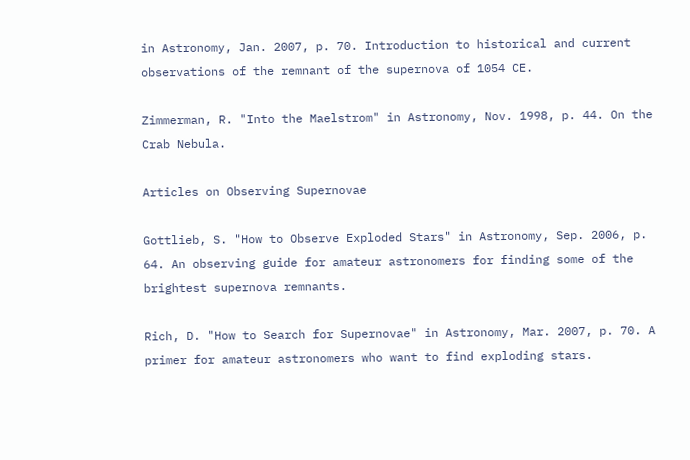in Astronomy, Jan. 2007, p. 70. Introduction to historical and current observations of the remnant of the supernova of 1054 CE.

Zimmerman, R. "Into the Maelstrom" in Astronomy, Nov. 1998, p. 44. On the Crab Nebula.

Articles on Observing Supernovae

Gottlieb, S. "How to Observe Exploded Stars" in Astronomy, Sep. 2006, p. 64. An observing guide for amateur astronomers for finding some of the brightest supernova remnants.

Rich, D. "How to Search for Supernovae" in Astronomy, Mar. 2007, p. 70. A primer for amateur astronomers who want to find exploding stars.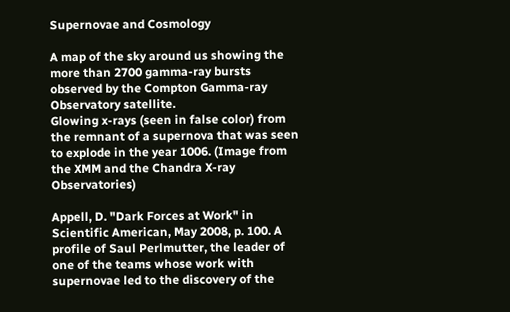Supernovae and Cosmology

A map of the sky around us showing the more than 2700 gamma-ray bursts observed by the Compton Gamma-ray Observatory satellite.
Glowing x-rays (seen in false color) from the remnant of a supernova that was seen to explode in the year 1006. (Image from the XMM and the Chandra X-ray Observatories)

Appell, D. "Dark Forces at Work" in Scientific American, May 2008, p. 100. A profile of Saul Perlmutter, the leader of one of the teams whose work with supernovae led to the discovery of the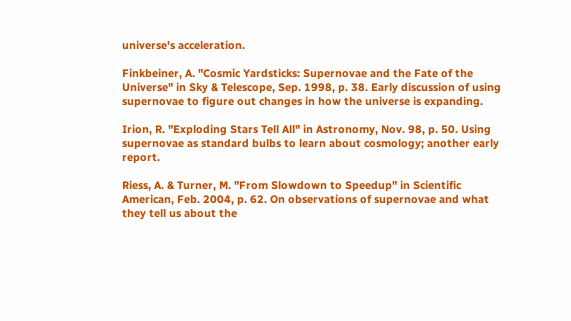universe's acceleration.

Finkbeiner, A. "Cosmic Yardsticks: Supernovae and the Fate of the Universe" in Sky & Telescope, Sep. 1998, p. 38. Early discussion of using supernovae to figure out changes in how the universe is expanding.

Irion, R. "Exploding Stars Tell All" in Astronomy, Nov. 98, p. 50. Using supernovae as standard bulbs to learn about cosmology; another early report.

Riess, A. & Turner, M. "From Slowdown to Speedup" in Scientific American, Feb. 2004, p. 62. On observations of supernovae and what they tell us about the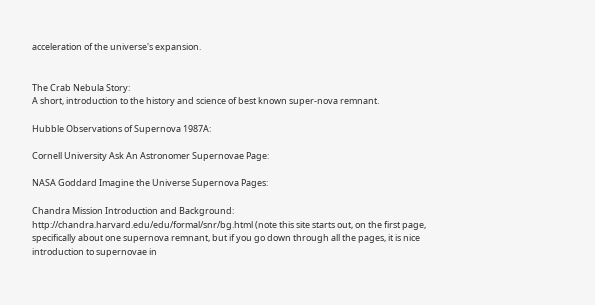acceleration of the universe's expansion.


The Crab Nebula Story:
A short, introduction to the history and science of best known super-nova remnant.

Hubble Observations of Supernova 1987A:

Cornell University Ask An Astronomer Supernovae Page:

NASA Goddard Imagine the Universe Supernova Pages:

Chandra Mission Introduction and Background:
http://chandra.harvard.edu/edu/formal/snr/bg.html (note this site starts out, on the first page, specifically about one supernova remnant, but if you go down through all the pages, it is nice introduction to supernovae in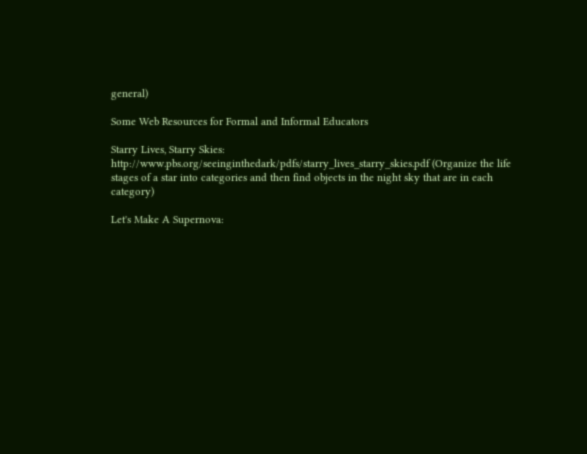general)

Some Web Resources for Formal and Informal Educators

Starry Lives, Starry Skies:
http://www.pbs.org/seeinginthedark/pdfs/starry_lives_starry_skies.pdf (Organize the life stages of a star into categories and then find objects in the night sky that are in each category)

Let's Make A Supernova: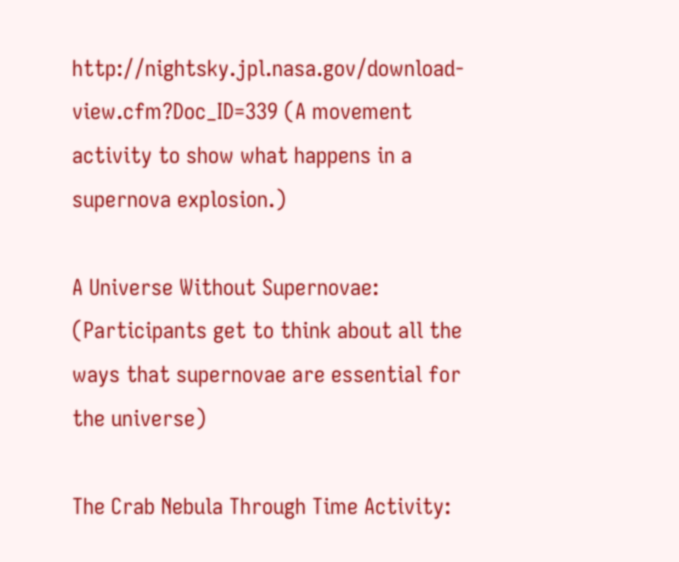http://nightsky.jpl.nasa.gov/download-view.cfm?Doc_ID=339 (A movement activity to show what happens in a supernova explosion.)

A Universe Without Supernovae:
(Participants get to think about all the ways that supernovae are essential for the universe)

The Crab Nebula Through Time Activity: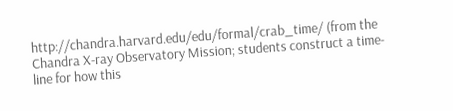http://chandra.harvard.edu/edu/formal/crab_time/ (from the Chandra X-ray Observatory Mission; students construct a time-line for how this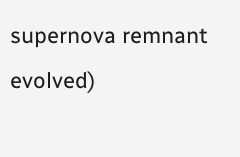supernova remnant evolved)